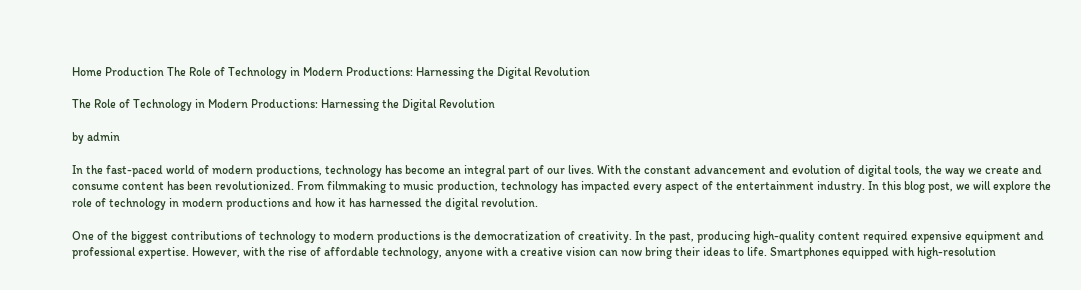Home Production The Role of Technology in Modern Productions: Harnessing the Digital Revolution

The Role of Technology in Modern Productions: Harnessing the Digital Revolution

by admin

In the fast-paced world of modern productions, technology has become an integral part of our lives. With the constant advancement and evolution of digital tools, the way we create and consume content has been revolutionized. From filmmaking to music production, technology has impacted every aspect of the entertainment industry. In this blog post, we will explore the role of technology in modern productions and how it has harnessed the digital revolution.

One of the biggest contributions of technology to modern productions is the democratization of creativity. In the past, producing high-quality content required expensive equipment and professional expertise. However, with the rise of affordable technology, anyone with a creative vision can now bring their ideas to life. Smartphones equipped with high-resolution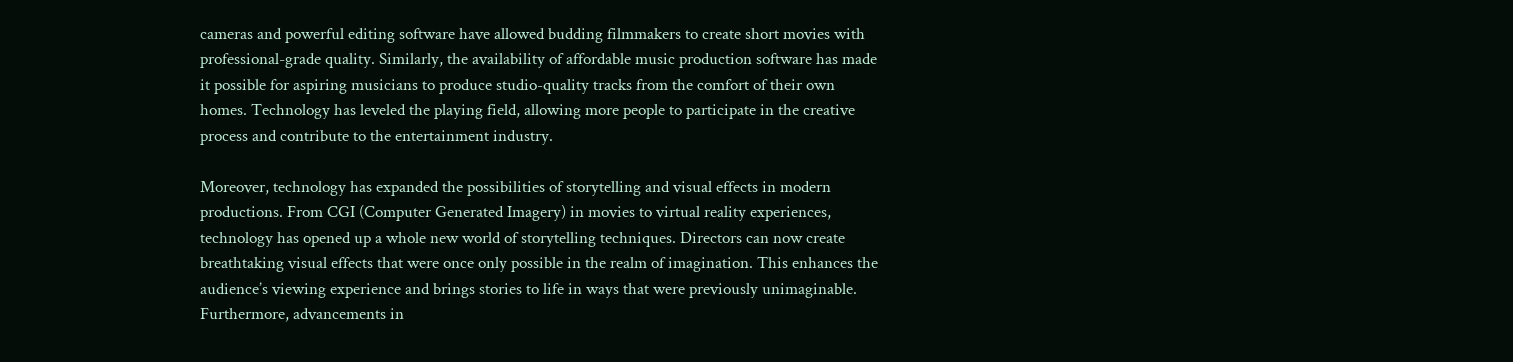cameras and powerful editing software have allowed budding filmmakers to create short movies with professional-grade quality. Similarly, the availability of affordable music production software has made it possible for aspiring musicians to produce studio-quality tracks from the comfort of their own homes. Technology has leveled the playing field, allowing more people to participate in the creative process and contribute to the entertainment industry.

Moreover, technology has expanded the possibilities of storytelling and visual effects in modern productions. From CGI (Computer Generated Imagery) in movies to virtual reality experiences, technology has opened up a whole new world of storytelling techniques. Directors can now create breathtaking visual effects that were once only possible in the realm of imagination. This enhances the audience’s viewing experience and brings stories to life in ways that were previously unimaginable. Furthermore, advancements in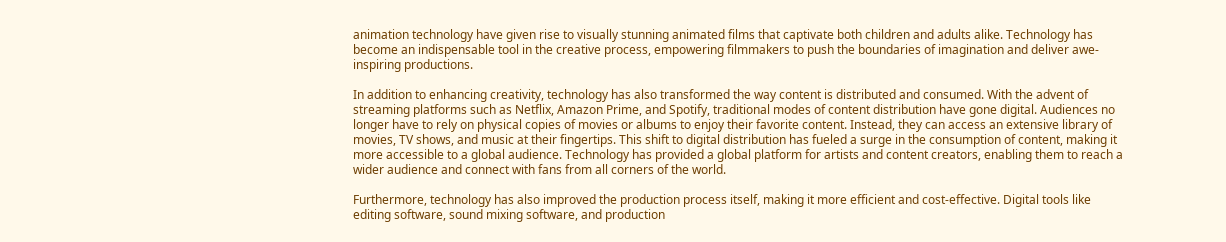animation technology have given rise to visually stunning animated films that captivate both children and adults alike. Technology has become an indispensable tool in the creative process, empowering filmmakers to push the boundaries of imagination and deliver awe-inspiring productions.

In addition to enhancing creativity, technology has also transformed the way content is distributed and consumed. With the advent of streaming platforms such as Netflix, Amazon Prime, and Spotify, traditional modes of content distribution have gone digital. Audiences no longer have to rely on physical copies of movies or albums to enjoy their favorite content. Instead, they can access an extensive library of movies, TV shows, and music at their fingertips. This shift to digital distribution has fueled a surge in the consumption of content, making it more accessible to a global audience. Technology has provided a global platform for artists and content creators, enabling them to reach a wider audience and connect with fans from all corners of the world.

Furthermore, technology has also improved the production process itself, making it more efficient and cost-effective. Digital tools like editing software, sound mixing software, and production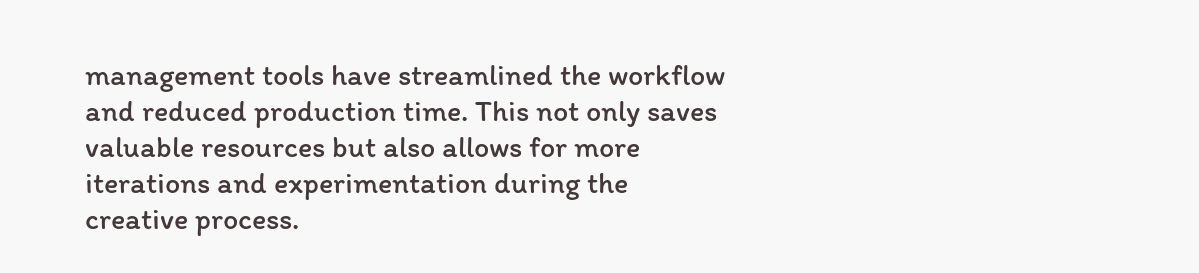management tools have streamlined the workflow and reduced production time. This not only saves valuable resources but also allows for more iterations and experimentation during the creative process.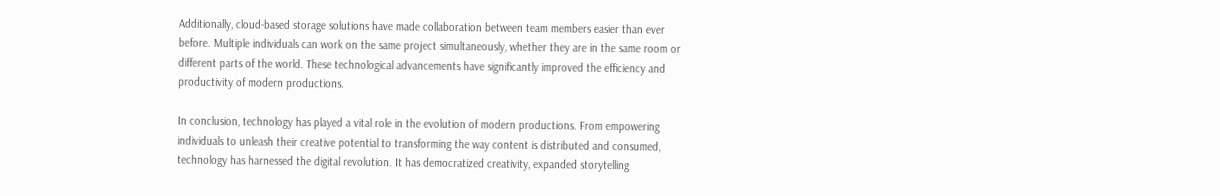Additionally, cloud-based storage solutions have made collaboration between team members easier than ever before. Multiple individuals can work on the same project simultaneously, whether they are in the same room or different parts of the world. These technological advancements have significantly improved the efficiency and productivity of modern productions.

In conclusion, technology has played a vital role in the evolution of modern productions. From empowering individuals to unleash their creative potential to transforming the way content is distributed and consumed, technology has harnessed the digital revolution. It has democratized creativity, expanded storytelling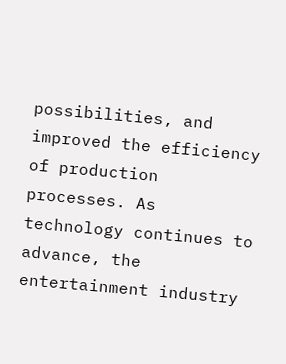possibilities, and improved the efficiency of production processes. As technology continues to advance, the entertainment industry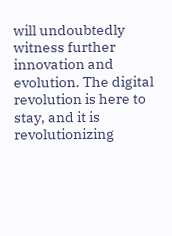will undoubtedly witness further innovation and evolution. The digital revolution is here to stay, and it is revolutionizing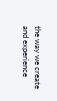the way we create and experience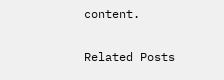content.

Related Posts